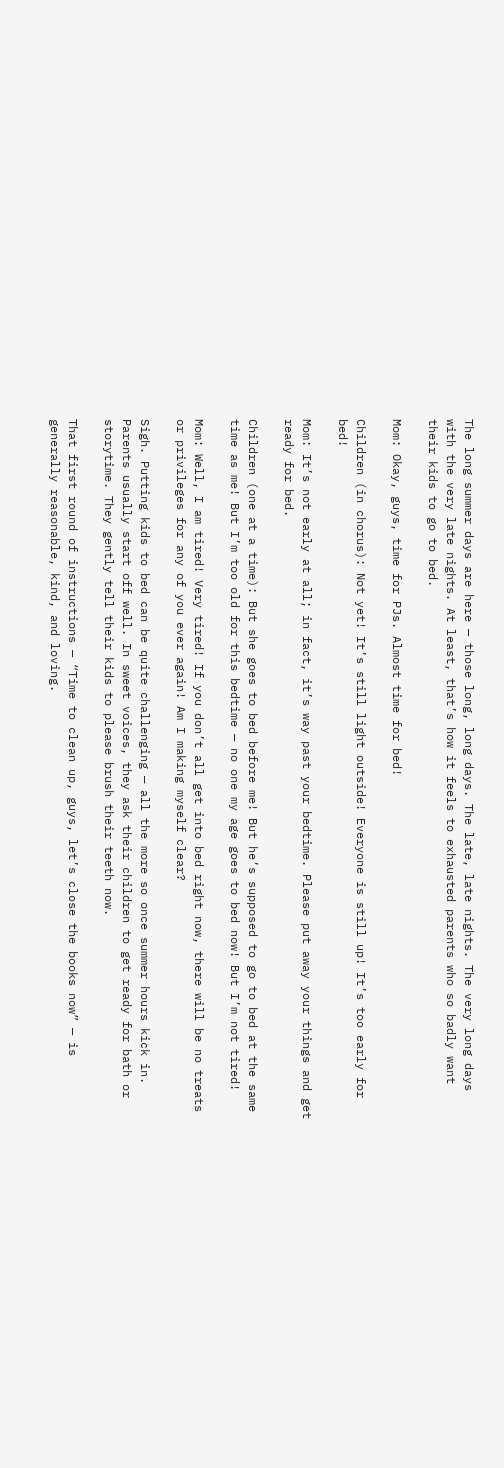The long summer days are here — those long, long days. The late, late nights. The very long days with the very late nights. At least, that’s how it feels to exhausted parents who so badly want their kids to go to bed.

Mom: Okay, guys, time for PJs. Almost time for bed!

Children (in chorus): Not yet! It’s still light outside! Everyone is still up! It’s too early for bed!

Mom: It’s not early at all; in fact, it’s way past your bedtime. Please put away your things and get ready for bed.

Children (one at a time): But she goes to bed before me! But he’s supposed to go to bed at the same time as me! But I’m too old for this bedtime — no one my age goes to bed now! But I’m not tired!

Mom: Well, I am tired! Very tired! If you don’t all get into bed right now, there will be no treats or privileges for any of you ever again! Am I making myself clear?

Sigh. Putting kids to bed can be quite challenging — all the more so once summer hours kick in. Parents usually start off well. In sweet voices, they ask their children to get ready for bath or storytime. They gently tell their kids to please brush their teeth now.

That first round of instructions — “Time to clean up, guys, let’s close the books now” — is generally reasonable, kind, and loving.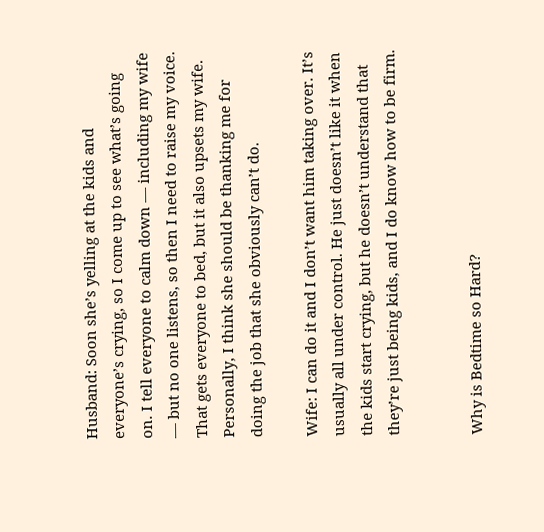Husband: Soon she’s yelling at the kids and everyone’s crying, so I come up to see what’s going on. I tell everyone to calm down — including my wife — but no one listens, so then I need to raise my voice. That gets everyone to bed, but it also upsets my wife. Personally, I think she should be thanking me for doing the job that she obviously can’t do.

Wife: I can do it and I don’t want him taking over. It’s usually all under control. He just doesn’t like it when the kids start crying, but he doesn’t understand that they’re just being kids, and I do know how to be firm.


Why is Bedtime so Hard?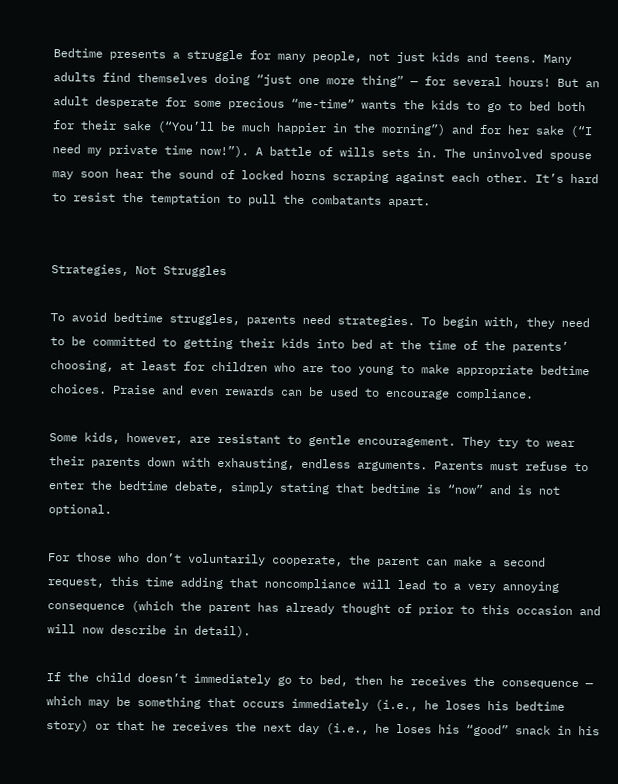Bedtime presents a struggle for many people, not just kids and teens. Many adults find themselves doing “just one more thing” — for several hours! But an adult desperate for some precious “me-time” wants the kids to go to bed both for their sake (“You’ll be much happier in the morning”) and for her sake (“I need my private time now!”). A battle of wills sets in. The uninvolved spouse may soon hear the sound of locked horns scraping against each other. It’s hard to resist the temptation to pull the combatants apart.


Strategies, Not Struggles

To avoid bedtime struggles, parents need strategies. To begin with, they need to be committed to getting their kids into bed at the time of the parents’ choosing, at least for children who are too young to make appropriate bedtime choices. Praise and even rewards can be used to encourage compliance.

Some kids, however, are resistant to gentle encouragement. They try to wear their parents down with exhausting, endless arguments. Parents must refuse to enter the bedtime debate, simply stating that bedtime is “now” and is not optional.

For those who don’t voluntarily cooperate, the parent can make a second request, this time adding that noncompliance will lead to a very annoying consequence (which the parent has already thought of prior to this occasion and will now describe in detail).

If the child doesn’t immediately go to bed, then he receives the consequence — which may be something that occurs immediately (i.e., he loses his bedtime story) or that he receives the next day (i.e., he loses his “good” snack in his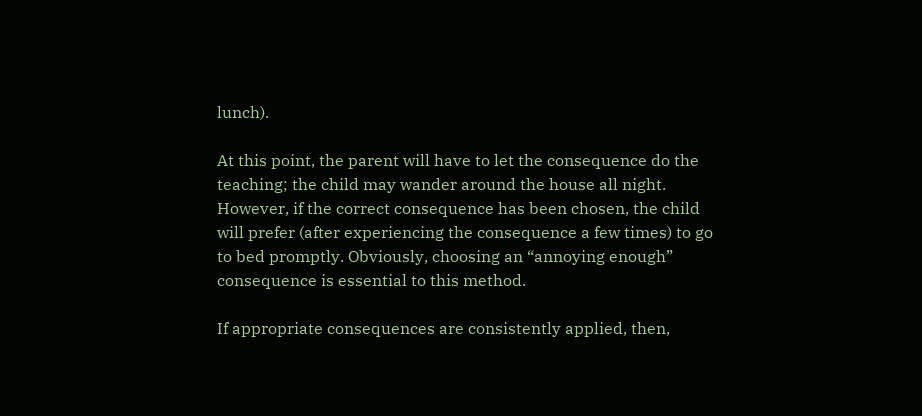lunch).

At this point, the parent will have to let the consequence do the teaching; the child may wander around the house all night. However, if the correct consequence has been chosen, the child will prefer (after experiencing the consequence a few times) to go to bed promptly. Obviously, choosing an “annoying enough” consequence is essential to this method.

If appropriate consequences are consistently applied, then,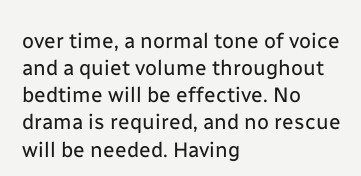over time, a normal tone of voice and a quiet volume throughout bedtime will be effective. No drama is required, and no rescue will be needed. Having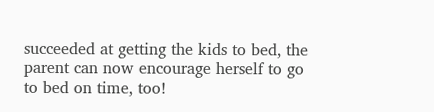succeeded at getting the kids to bed, the parent can now encourage herself to go to bed on time, too!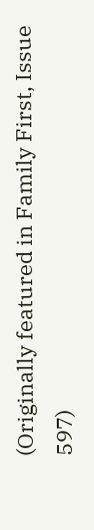(Originally featured in Family First, Issue 597)